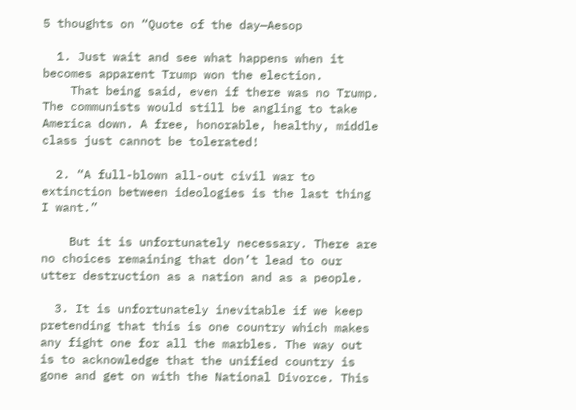5 thoughts on “Quote of the day—Aesop

  1. Just wait and see what happens when it becomes apparent Trump won the election.
    That being said, even if there was no Trump. The communists would still be angling to take America down. A free, honorable, healthy, middle class just cannot be tolerated!

  2. “A full-blown all-out civil war to extinction between ideologies is the last thing I want.”

    But it is unfortunately necessary. There are no choices remaining that don’t lead to our utter destruction as a nation and as a people.

  3. It is unfortunately inevitable if we keep pretending that this is one country which makes any fight one for all the marbles. The way out is to acknowledge that the unified country is gone and get on with the National Divorce. This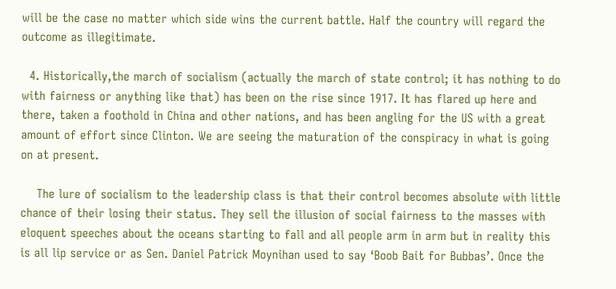will be the case no matter which side wins the current battle. Half the country will regard the outcome as illegitimate.

  4. Historically,the march of socialism (actually the march of state control; it has nothing to do with fairness or anything like that) has been on the rise since 1917. It has flared up here and there, taken a foothold in China and other nations, and has been angling for the US with a great amount of effort since Clinton. We are seeing the maturation of the conspiracy in what is going on at present.

    The lure of socialism to the leadership class is that their control becomes absolute with little chance of their losing their status. They sell the illusion of social fairness to the masses with eloquent speeches about the oceans starting to fall and all people arm in arm but in reality this is all lip service or as Sen. Daniel Patrick Moynihan used to say ‘Boob Bait for Bubbas’. Once the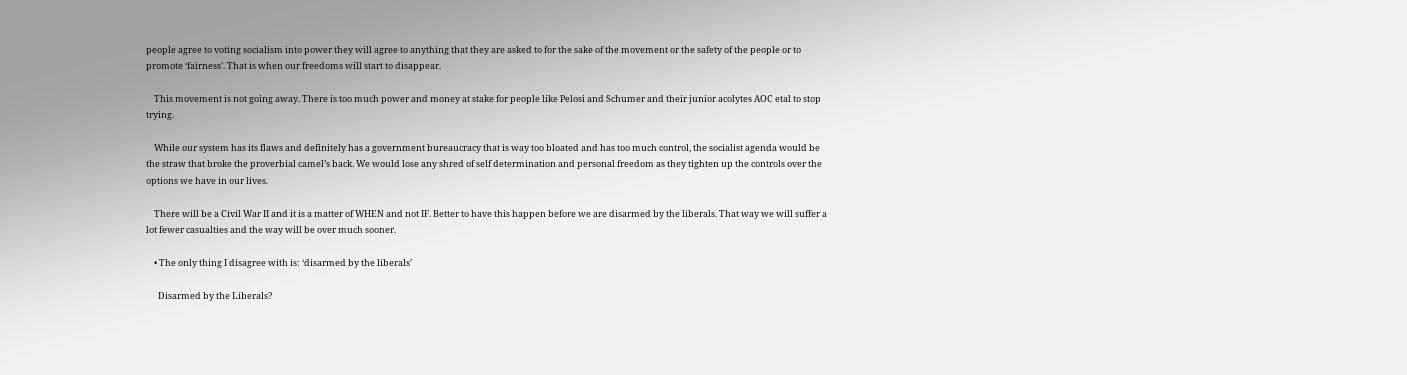people agree to voting socialism into power they will agree to anything that they are asked to for the sake of the movement or the safety of the people or to promote ‘fairness’. That is when our freedoms will start to disappear.

    This movement is not going away. There is too much power and money at stake for people like Pelosi and Schumer and their junior acolytes AOC etal to stop trying.

    While our system has its flaws and definitely has a government bureaucracy that is way too bloated and has too much control, the socialist agenda would be the straw that broke the proverbial camel’s back. We would lose any shred of self determination and personal freedom as they tighten up the controls over the options we have in our lives.

    There will be a Civil War II and it is a matter of WHEN and not IF. Better to have this happen before we are disarmed by the liberals. That way we will suffer a lot fewer casualties and the way will be over much sooner.

    • The only thing I disagree with is: ‘disarmed by the liberals’

      Disarmed by the Liberals?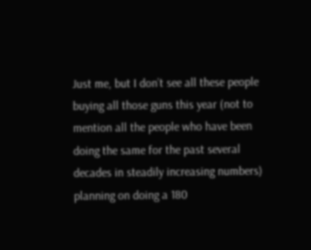Just me, but I don’t see all these people buying all those guns this year (not to mention all the people who have been doing the same for the past several decades in steadily increasing numbers) planning on doing a 180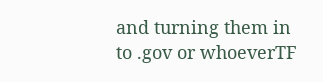and turning them in to .gov or whoeverTF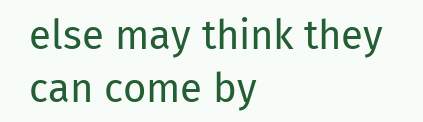else may think they can come by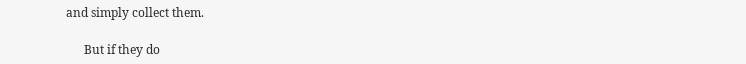and simply collect them.

      But if they do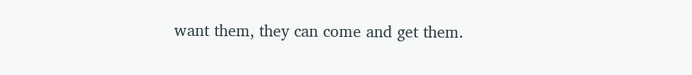want them, they can come and get them.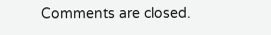Comments are closed.